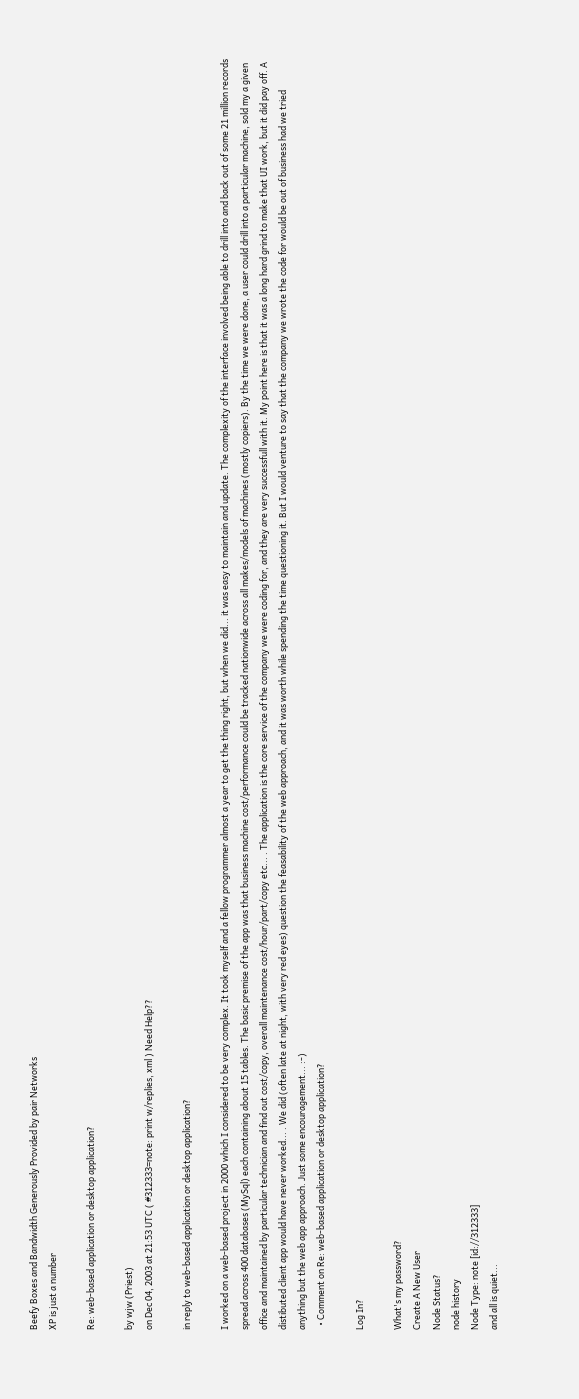Beefy Boxes and Bandwidth Generously Provided by pair Networks
XP is just a number

Re: web-based application or desktop application?

by wjw (Priest)
on Dec 04, 2003 at 21:53 UTC ( #312333=note: print w/replies, xml ) Need Help??

in reply to web-based application or desktop application?

I worked on a web-based project in 2000 which I considered to be very complex. It took myself and a fellow programmer almost a year to get the thing right, but when we did... it was easy to maintain and update. The complexity of the interface involved being able to drill into and back out of some 21 million records spread across 400 databases (MySql) each containing about 15 tables. The basic premise of the app was that business machine cost/performance could be tracked nationwide across all makes/models of machines (mostly copiers). By the time we were done, a user could drill into a particular machine, sold my a given office and maintained by particular technician and find out cost/copy, overall maintenance cost/hour/part/copy etc... . The application is the core service of the company we were coding for, and they are very successfull with it. My point here is that it was a long hard grind to make that UI work, but it did pay off. A distibuted client app would have never worked... . We did (often late at night, with very red eyes) question the feasability of the web approach, and it was worth while spending the time questioning it. But I would venture to say that the company we wrote the code for would be out of business had we tried anything but the web app approach. Just some encouragement... :-)
  • Comment on Re: web-based application or desktop application?

Log In?

What's my password?
Create A New User
Node Status?
node history
Node Type: note [id://312333]
and all is quiet...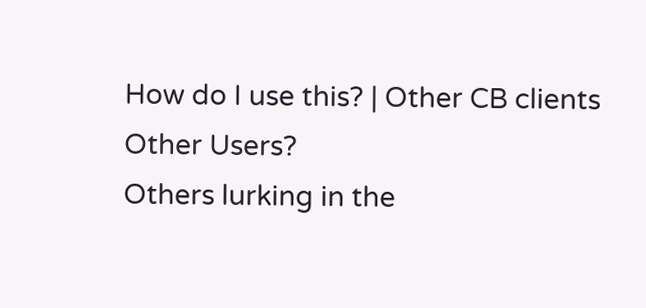How do I use this? | Other CB clients
Other Users?
Others lurking in the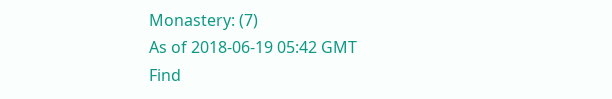Monastery: (7)
As of 2018-06-19 05:42 GMT
Find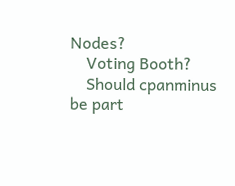Nodes?
    Voting Booth?
    Should cpanminus be part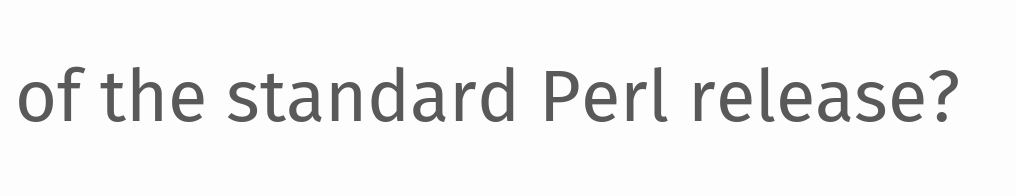of the standard Perl release?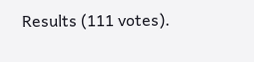Results (111 votes).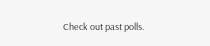Check out past polls.